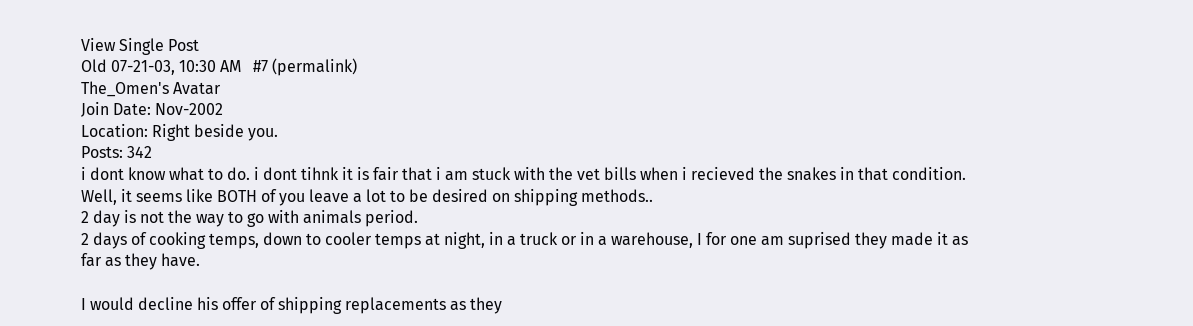View Single Post
Old 07-21-03, 10:30 AM   #7 (permalink)
The_Omen's Avatar
Join Date: Nov-2002
Location: Right beside you.
Posts: 342
i dont know what to do. i dont tihnk it is fair that i am stuck with the vet bills when i recieved the snakes in that condition.
Well, it seems like BOTH of you leave a lot to be desired on shipping methods..
2 day is not the way to go with animals period.
2 days of cooking temps, down to cooler temps at night, in a truck or in a warehouse, I for one am suprised they made it as far as they have.

I would decline his offer of shipping replacements as they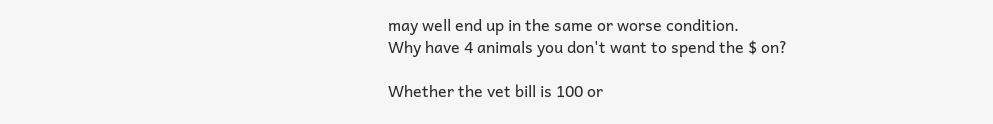may well end up in the same or worse condition.
Why have 4 animals you don't want to spend the $ on?

Whether the vet bill is 100 or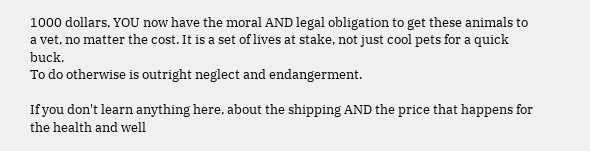1000 dollars, YOU now have the moral AND legal obligation to get these animals to a vet, no matter the cost. It is a set of lives at stake, not just cool pets for a quick buck.
To do otherwise is outright neglect and endangerment.

If you don't learn anything here, about the shipping AND the price that happens for the health and well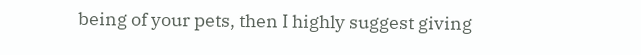being of your pets, then I highly suggest giving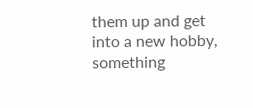them up and get into a new hobby, something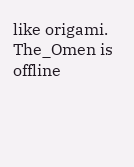like origami.
The_Omen is offline